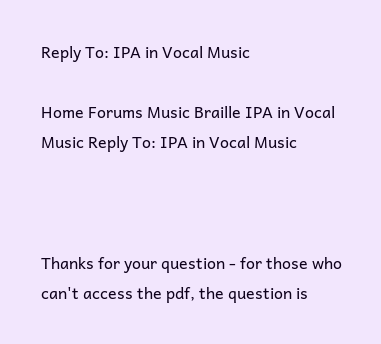Reply To: IPA in Vocal Music

Home Forums Music Braille IPA in Vocal Music Reply To: IPA in Vocal Music



Thanks for your question - for those who can't access the pdf, the question is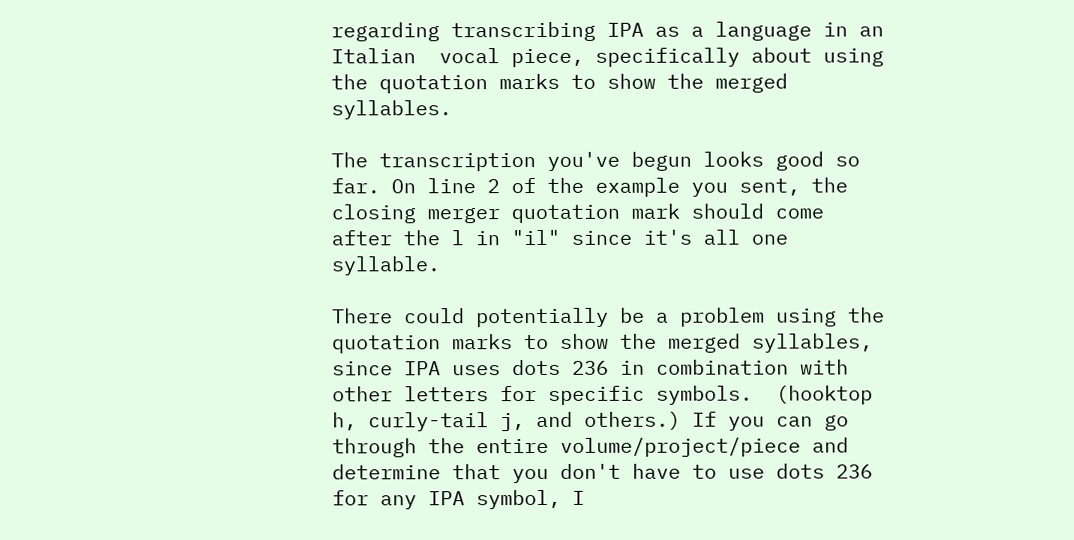regarding transcribing IPA as a language in an Italian  vocal piece, specifically about using the quotation marks to show the merged syllables.

The transcription you've begun looks good so far. On line 2 of the example you sent, the closing merger quotation mark should come after the l in "il" since it's all one syllable.

There could potentially be a problem using the quotation marks to show the merged syllables, since IPA uses dots 236 in combination with other letters for specific symbols.  (hooktop h, curly-tail j, and others.) If you can go through the entire volume/project/piece and determine that you don't have to use dots 236 for any IPA symbol, I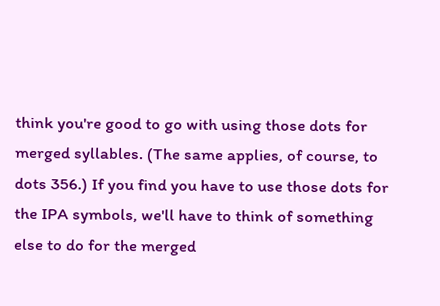think you're good to go with using those dots for merged syllables. (The same applies, of course, to dots 356.) If you find you have to use those dots for the IPA symbols, we'll have to think of something else to do for the merged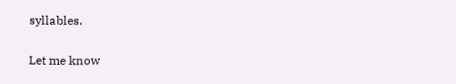syllables.

Let me know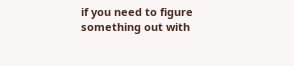if you need to figure something out with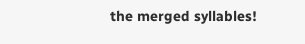the merged syllables!